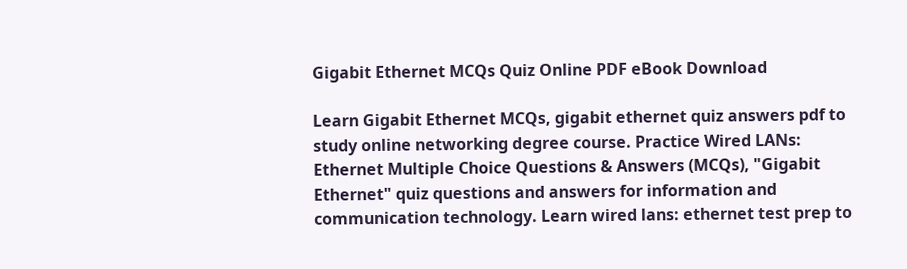Gigabit Ethernet MCQs Quiz Online PDF eBook Download

Learn Gigabit Ethernet MCQs, gigabit ethernet quiz answers pdf to study online networking degree course. Practice Wired LANs: Ethernet Multiple Choice Questions & Answers (MCQs), "Gigabit Ethernet" quiz questions and answers for information and communication technology. Learn wired lans: ethernet test prep to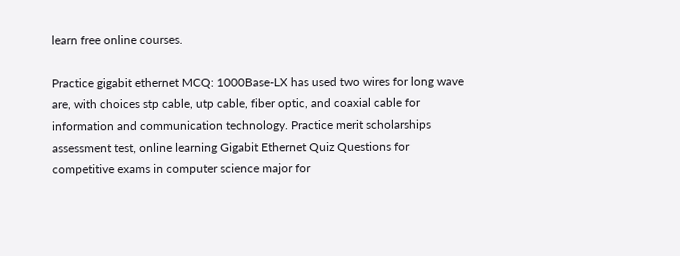learn free online courses.

Practice gigabit ethernet MCQ: 1000Base-LX has used two wires for long wave are, with choices stp cable, utp cable, fiber optic, and coaxial cable for information and communication technology. Practice merit scholarships assessment test, online learning Gigabit Ethernet Quiz Questions for competitive exams in computer science major for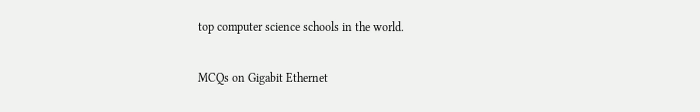top computer science schools in the world.

MCQs on Gigabit Ethernet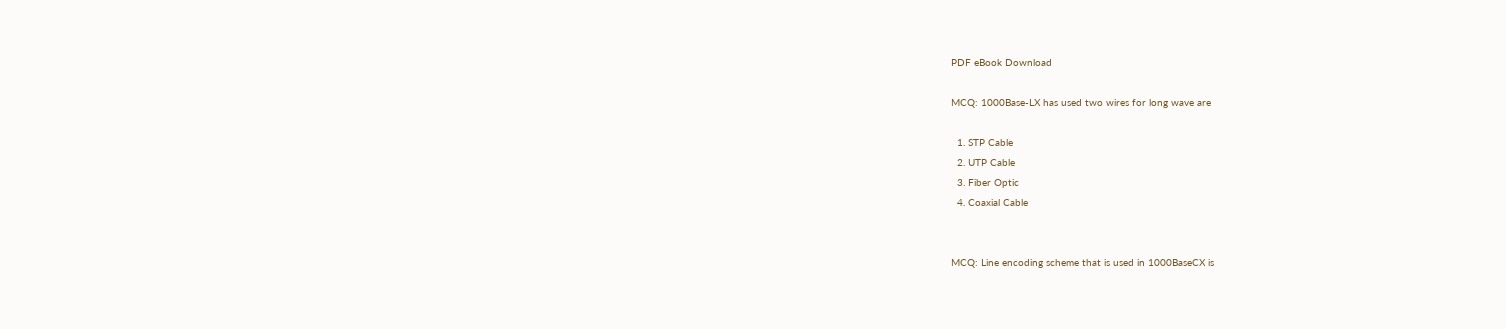PDF eBook Download

MCQ: 1000Base-LX has used two wires for long wave are

  1. STP Cable
  2. UTP Cable
  3. Fiber Optic
  4. Coaxial Cable


MCQ: Line encoding scheme that is used in 1000BaseCX is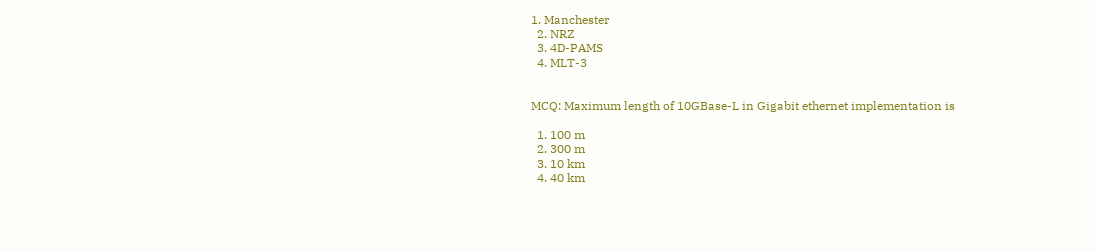1. Manchester
  2. NRZ
  3. 4D-PAMS
  4. MLT-3


MCQ: Maximum length of 10GBase-L in Gigabit ethernet implementation is

  1. 100 m
  2. 300 m
  3. 10 km
  4. 40 km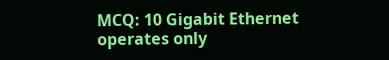MCQ: 10 Gigabit Ethernet operates only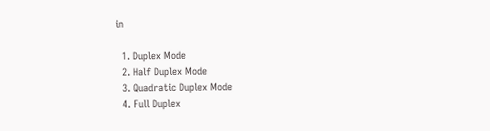in

  1. Duplex Mode
  2. Half Duplex Mode
  3. Quadratic Duplex Mode
  4. Full Duplex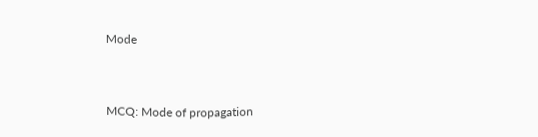Mode


MCQ: Mode of propagation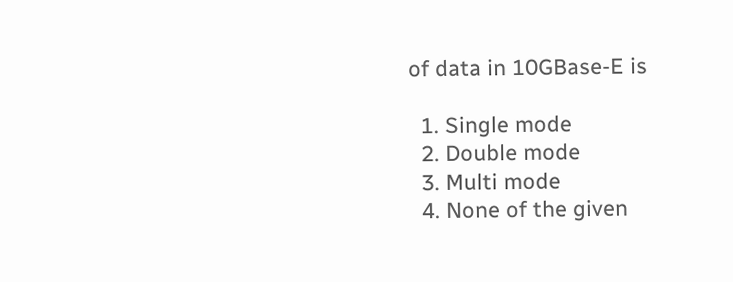of data in 10GBase-E is

  1. Single mode
  2. Double mode
  3. Multi mode
  4. None of the given